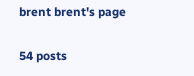brent brent's page

54 posts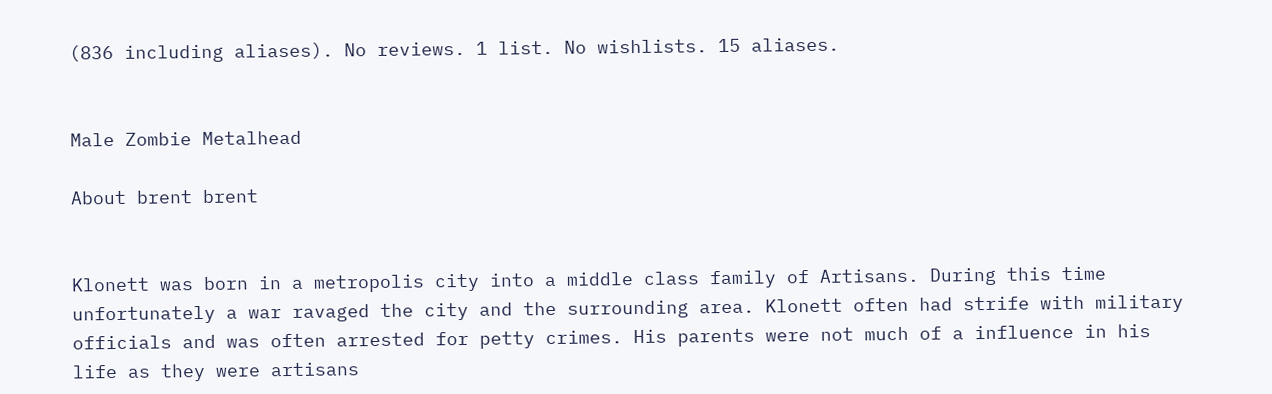(836 including aliases). No reviews. 1 list. No wishlists. 15 aliases.


Male Zombie Metalhead

About brent brent


Klonett was born in a metropolis city into a middle class family of Artisans. During this time unfortunately a war ravaged the city and the surrounding area. Klonett often had strife with military officials and was often arrested for petty crimes. His parents were not much of a influence in his life as they were artisans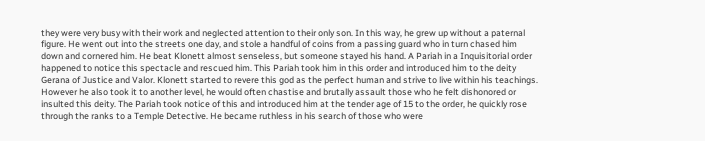they were very busy with their work and neglected attention to their only son. In this way, he grew up without a paternal figure. He went out into the streets one day, and stole a handful of coins from a passing guard who in turn chased him down and cornered him. He beat Klonett almost senseless, but someone stayed his hand. A Pariah in a Inquisitorial order happened to notice this spectacle and rescued him. This Pariah took him in this order and introduced him to the deity Gerana of Justice and Valor. Klonett started to revere this god as the perfect human and strive to live within his teachings. However he also took it to another level, he would often chastise and brutally assault those who he felt dishonored or insulted this deity. The Pariah took notice of this and introduced him at the tender age of 15 to the order, he quickly rose through the ranks to a Temple Detective. He became ruthless in his search of those who were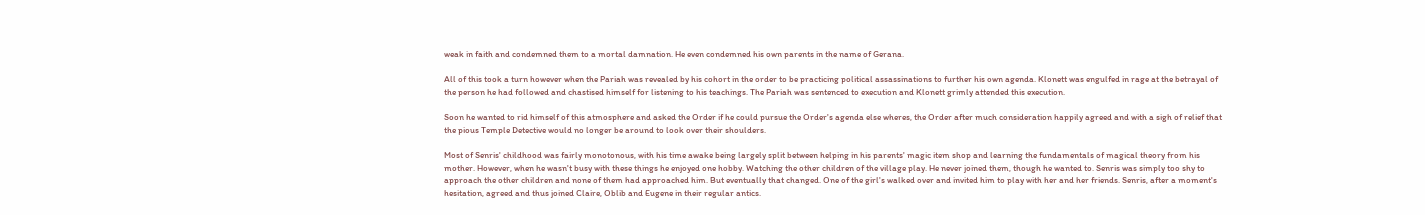weak in faith and condemned them to a mortal damnation. He even condemned his own parents in the name of Gerana.

All of this took a turn however when the Pariah was revealed by his cohort in the order to be practicing political assassinations to further his own agenda. Klonett was engulfed in rage at the betrayal of the person he had followed and chastised himself for listening to his teachings. The Pariah was sentenced to execution and Klonett grimly attended this execution.

Soon he wanted to rid himself of this atmosphere and asked the Order if he could pursue the Order's agenda else wheres, the Order after much consideration happily agreed and with a sigh of relief that the pious Temple Detective would no longer be around to look over their shoulders.

Most of Senris' childhood was fairly monotonous, with his time awake being largely split between helping in his parents' magic item shop and learning the fundamentals of magical theory from his mother. However, when he wasn't busy with these things he enjoyed one hobby. Watching the other children of the village play. He never joined them, though he wanted to. Senris was simply too shy to approach the other children and none of them had approached him. But eventually that changed. One of the girl's walked over and invited him to play with her and her friends. Senris, after a moment's hesitation, agreed and thus joined Claire, Oblib and Eugene in their regular antics.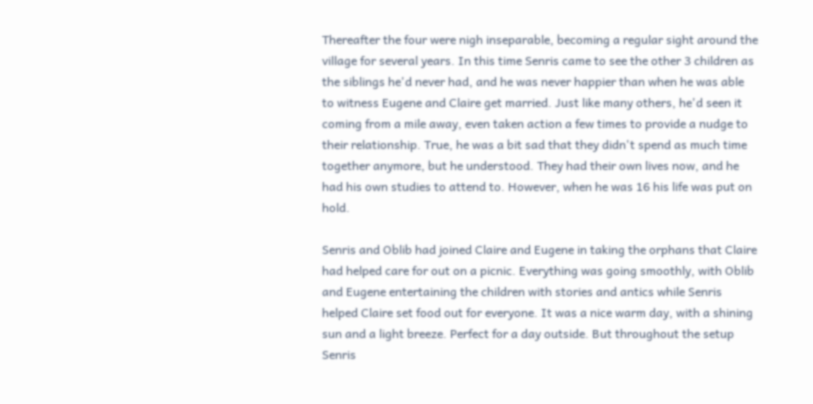Thereafter the four were nigh inseparable, becoming a regular sight around the village for several years. In this time Senris came to see the other 3 children as the siblings he'd never had, and he was never happier than when he was able to witness Eugene and Claire get married. Just like many others, he'd seen it coming from a mile away, even taken action a few times to provide a nudge to their relationship. True, he was a bit sad that they didn't spend as much time together anymore, but he understood. They had their own lives now, and he had his own studies to attend to. However, when he was 16 his life was put on hold.

Senris and Oblib had joined Claire and Eugene in taking the orphans that Claire had helped care for out on a picnic. Everything was going smoothly, with Oblib and Eugene entertaining the children with stories and antics while Senris helped Claire set food out for everyone. It was a nice warm day, with a shining sun and a light breeze. Perfect for a day outside. But throughout the setup Senris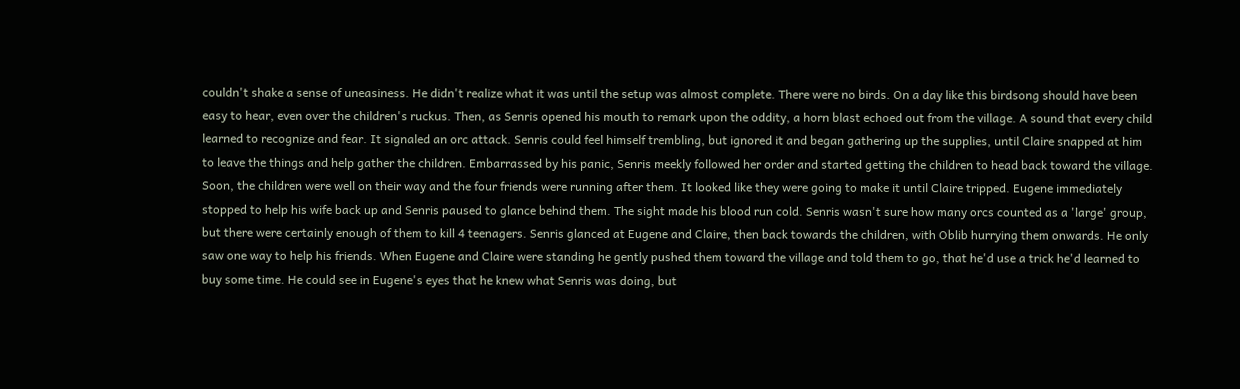couldn't shake a sense of uneasiness. He didn't realize what it was until the setup was almost complete. There were no birds. On a day like this birdsong should have been easy to hear, even over the children's ruckus. Then, as Senris opened his mouth to remark upon the oddity, a horn blast echoed out from the village. A sound that every child learned to recognize and fear. It signaled an orc attack. Senris could feel himself trembling, but ignored it and began gathering up the supplies, until Claire snapped at him to leave the things and help gather the children. Embarrassed by his panic, Senris meekly followed her order and started getting the children to head back toward the village. Soon, the children were well on their way and the four friends were running after them. It looked like they were going to make it until Claire tripped. Eugene immediately stopped to help his wife back up and Senris paused to glance behind them. The sight made his blood run cold. Senris wasn't sure how many orcs counted as a 'large' group, but there were certainly enough of them to kill 4 teenagers. Senris glanced at Eugene and Claire, then back towards the children, with Oblib hurrying them onwards. He only saw one way to help his friends. When Eugene and Claire were standing he gently pushed them toward the village and told them to go, that he'd use a trick he'd learned to buy some time. He could see in Eugene's eyes that he knew what Senris was doing, but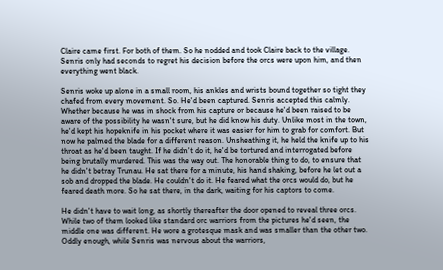Claire came first. For both of them. So he nodded and took Claire back to the village. Senris only had seconds to regret his decision before the orcs were upon him, and then everything went black.

Senris woke up alone in a small room, his ankles and wrists bound together so tight they chafed from every movement. So. He'd been captured. Senris accepted this calmly. Whether because he was in shock from his capture or because he'd been raised to be aware of the possibility he wasn't sure, but he did know his duty. Unlike most in the town, he'd kept his hopeknife in his pocket where it was easier for him to grab for comfort. But now he palmed the blade for a different reason. Unsheathing it, he held the knife up to his throat as he'd been taught. If he didn't do it, he'd be tortured and interrogated before being brutally murdered. This was the way out. The honorable thing to do, to ensure that he didn't betray Trunau. He sat there for a minute, his hand shaking, before he let out a sob and dropped the blade. He couldn't do it. He feared what the orcs would do, but he feared death more. So he sat there, in the dark, waiting for his captors to come.

He didn't have to wait long, as shortly thereafter the door opened to reveal three orcs. While two of them looked like standard orc warriors from the pictures he'd seen, the middle one was different. He wore a grotesque mask and was smaller than the other two. Oddly enough, while Senris was nervous about the warriors,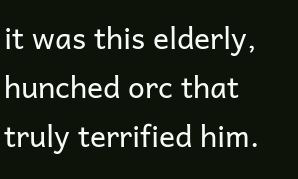it was this elderly, hunched orc that truly terrified him.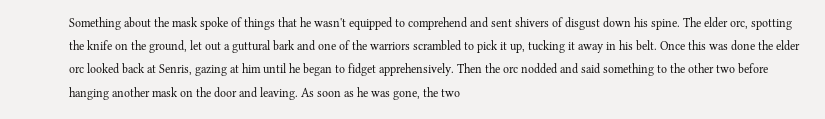Something about the mask spoke of things that he wasn't equipped to comprehend and sent shivers of disgust down his spine. The elder orc, spotting the knife on the ground, let out a guttural bark and one of the warriors scrambled to pick it up, tucking it away in his belt. Once this was done the elder orc looked back at Senris, gazing at him until he began to fidget apprehensively. Then the orc nodded and said something to the other two before hanging another mask on the door and leaving. As soon as he was gone, the two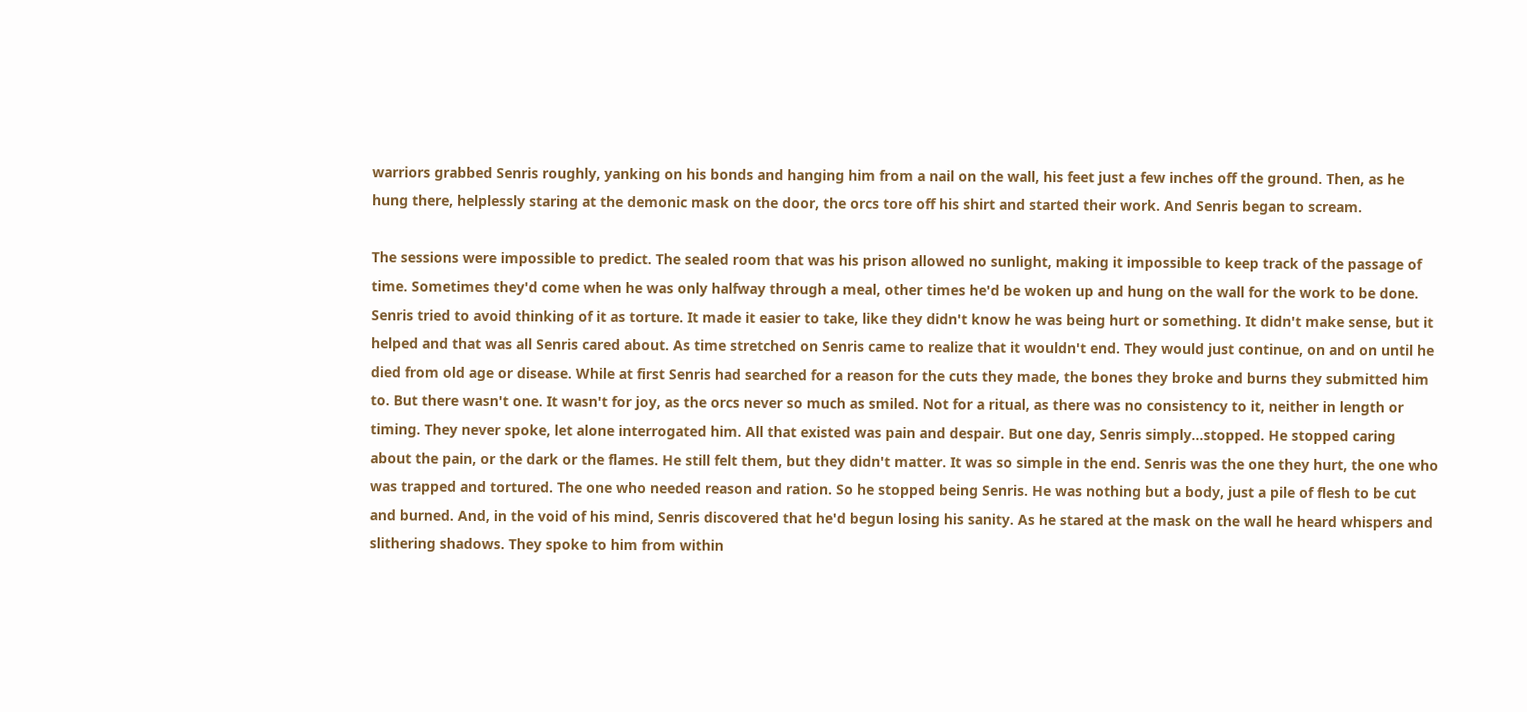warriors grabbed Senris roughly, yanking on his bonds and hanging him from a nail on the wall, his feet just a few inches off the ground. Then, as he hung there, helplessly staring at the demonic mask on the door, the orcs tore off his shirt and started their work. And Senris began to scream.

The sessions were impossible to predict. The sealed room that was his prison allowed no sunlight, making it impossible to keep track of the passage of time. Sometimes they'd come when he was only halfway through a meal, other times he'd be woken up and hung on the wall for the work to be done. Senris tried to avoid thinking of it as torture. It made it easier to take, like they didn't know he was being hurt or something. It didn't make sense, but it helped and that was all Senris cared about. As time stretched on Senris came to realize that it wouldn't end. They would just continue, on and on until he died from old age or disease. While at first Senris had searched for a reason for the cuts they made, the bones they broke and burns they submitted him to. But there wasn't one. It wasn't for joy, as the orcs never so much as smiled. Not for a ritual, as there was no consistency to it, neither in length or timing. They never spoke, let alone interrogated him. All that existed was pain and despair. But one day, Senris simply...stopped. He stopped caring about the pain, or the dark or the flames. He still felt them, but they didn't matter. It was so simple in the end. Senris was the one they hurt, the one who was trapped and tortured. The one who needed reason and ration. So he stopped being Senris. He was nothing but a body, just a pile of flesh to be cut and burned. And, in the void of his mind, Senris discovered that he'd begun losing his sanity. As he stared at the mask on the wall he heard whispers and slithering shadows. They spoke to him from within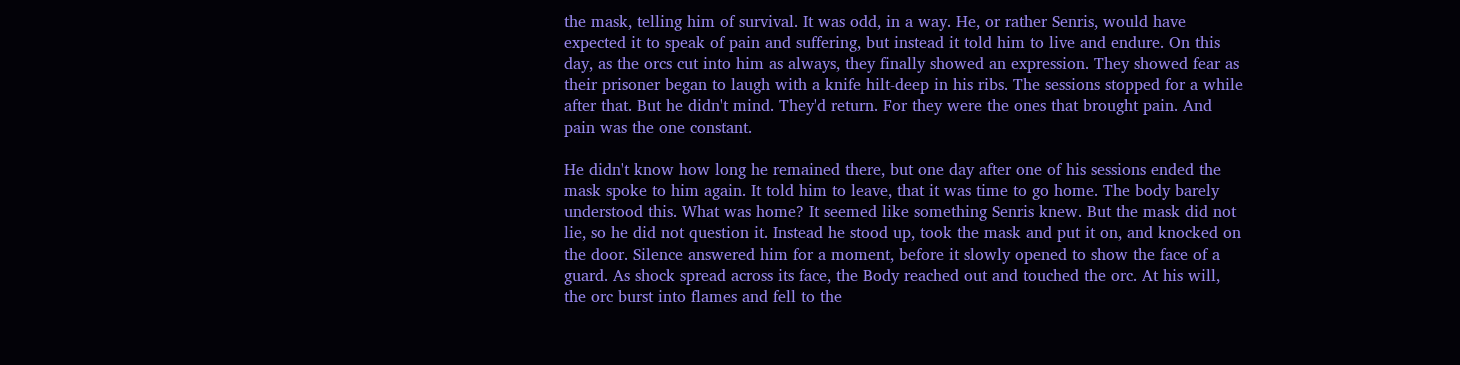the mask, telling him of survival. It was odd, in a way. He, or rather Senris, would have expected it to speak of pain and suffering, but instead it told him to live and endure. On this day, as the orcs cut into him as always, they finally showed an expression. They showed fear as their prisoner began to laugh with a knife hilt-deep in his ribs. The sessions stopped for a while after that. But he didn't mind. They'd return. For they were the ones that brought pain. And pain was the one constant.

He didn't know how long he remained there, but one day after one of his sessions ended the mask spoke to him again. It told him to leave, that it was time to go home. The body barely understood this. What was home? It seemed like something Senris knew. But the mask did not lie, so he did not question it. Instead he stood up, took the mask and put it on, and knocked on the door. Silence answered him for a moment, before it slowly opened to show the face of a guard. As shock spread across its face, the Body reached out and touched the orc. At his will, the orc burst into flames and fell to the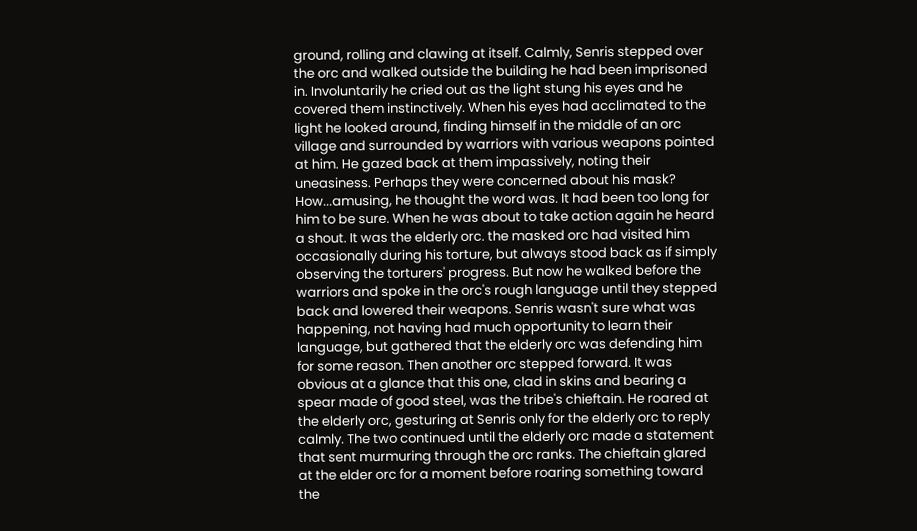ground, rolling and clawing at itself. Calmly, Senris stepped over the orc and walked outside the building he had been imprisoned in. Involuntarily he cried out as the light stung his eyes and he covered them instinctively. When his eyes had acclimated to the light he looked around, finding himself in the middle of an orc village and surrounded by warriors with various weapons pointed at him. He gazed back at them impassively, noting their uneasiness. Perhaps they were concerned about his mask? How...amusing, he thought the word was. It had been too long for him to be sure. When he was about to take action again he heard a shout. It was the elderly orc. the masked orc had visited him occasionally during his torture, but always stood back as if simply observing the torturers' progress. But now he walked before the warriors and spoke in the orc's rough language until they stepped back and lowered their weapons. Senris wasn't sure what was happening, not having had much opportunity to learn their language, but gathered that the elderly orc was defending him for some reason. Then another orc stepped forward. It was obvious at a glance that this one, clad in skins and bearing a spear made of good steel, was the tribe's chieftain. He roared at the elderly orc, gesturing at Senris only for the elderly orc to reply calmly. The two continued until the elderly orc made a statement that sent murmuring through the orc ranks. The chieftain glared at the elder orc for a moment before roaring something toward the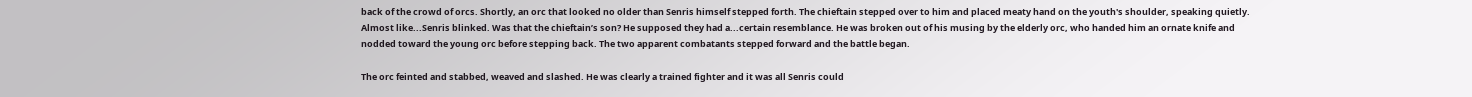back of the crowd of orcs. Shortly, an orc that looked no older than Senris himself stepped forth. The chieftain stepped over to him and placed meaty hand on the youth's shoulder, speaking quietly. Almost like...Senris blinked. Was that the chieftain’s son? He supposed they had a...certain resemblance. He was broken out of his musing by the elderly orc, who handed him an ornate knife and nodded toward the young orc before stepping back. The two apparent combatants stepped forward and the battle began.

The orc feinted and stabbed, weaved and slashed. He was clearly a trained fighter and it was all Senris could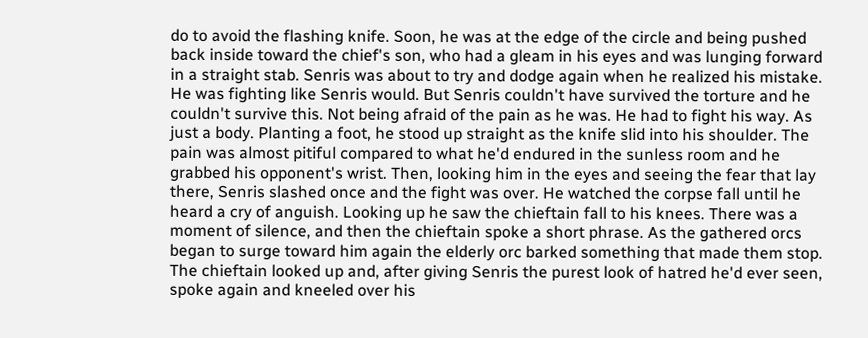do to avoid the flashing knife. Soon, he was at the edge of the circle and being pushed back inside toward the chief's son, who had a gleam in his eyes and was lunging forward in a straight stab. Senris was about to try and dodge again when he realized his mistake. He was fighting like Senris would. But Senris couldn't have survived the torture and he couldn't survive this. Not being afraid of the pain as he was. He had to fight his way. As just a body. Planting a foot, he stood up straight as the knife slid into his shoulder. The pain was almost pitiful compared to what he'd endured in the sunless room and he grabbed his opponent's wrist. Then, looking him in the eyes and seeing the fear that lay there, Senris slashed once and the fight was over. He watched the corpse fall until he heard a cry of anguish. Looking up he saw the chieftain fall to his knees. There was a moment of silence, and then the chieftain spoke a short phrase. As the gathered orcs began to surge toward him again the elderly orc barked something that made them stop. The chieftain looked up and, after giving Senris the purest look of hatred he'd ever seen, spoke again and kneeled over his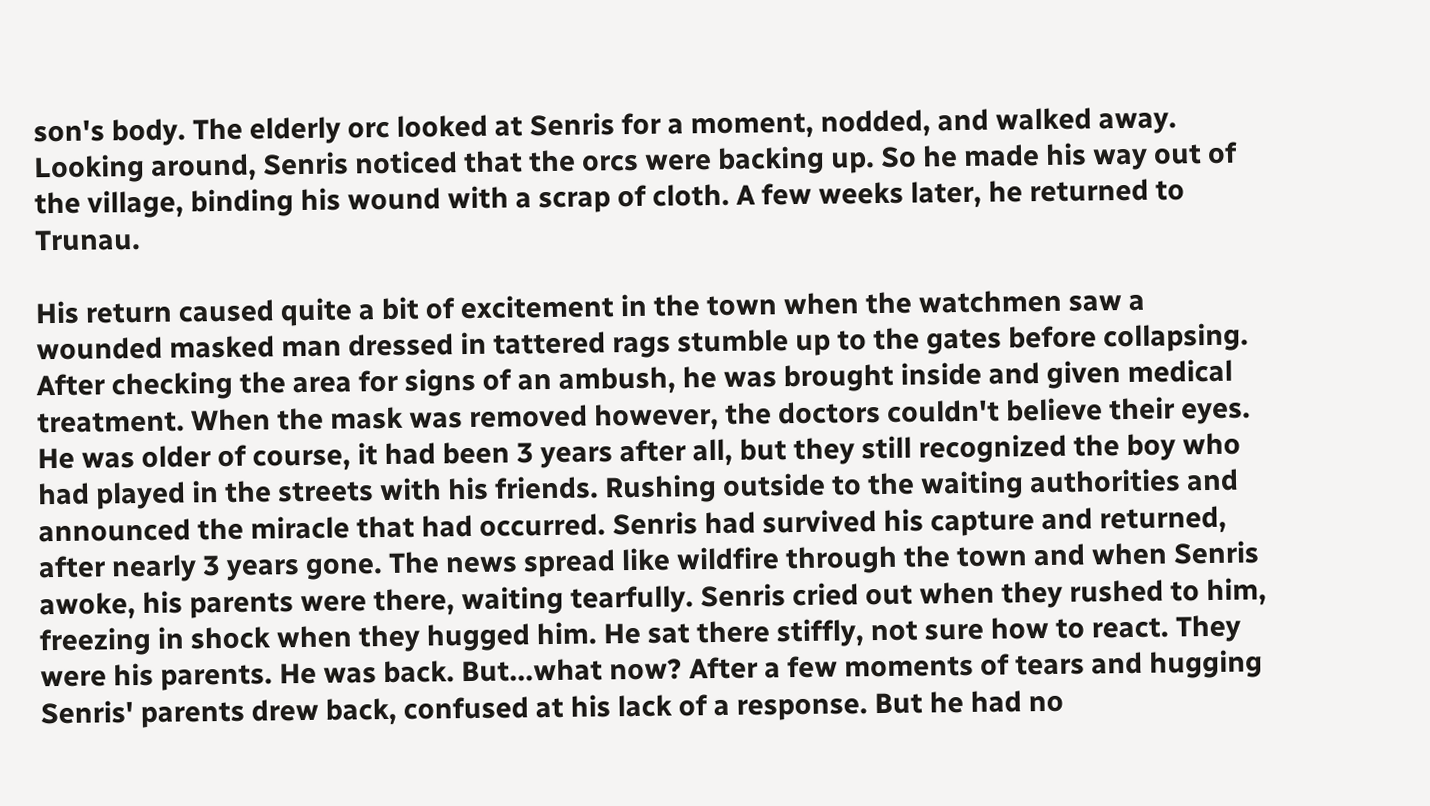son's body. The elderly orc looked at Senris for a moment, nodded, and walked away. Looking around, Senris noticed that the orcs were backing up. So he made his way out of the village, binding his wound with a scrap of cloth. A few weeks later, he returned to Trunau.

His return caused quite a bit of excitement in the town when the watchmen saw a wounded masked man dressed in tattered rags stumble up to the gates before collapsing. After checking the area for signs of an ambush, he was brought inside and given medical treatment. When the mask was removed however, the doctors couldn't believe their eyes. He was older of course, it had been 3 years after all, but they still recognized the boy who had played in the streets with his friends. Rushing outside to the waiting authorities and announced the miracle that had occurred. Senris had survived his capture and returned, after nearly 3 years gone. The news spread like wildfire through the town and when Senris awoke, his parents were there, waiting tearfully. Senris cried out when they rushed to him, freezing in shock when they hugged him. He sat there stiffly, not sure how to react. They were his parents. He was back. But...what now? After a few moments of tears and hugging Senris' parents drew back, confused at his lack of a response. But he had no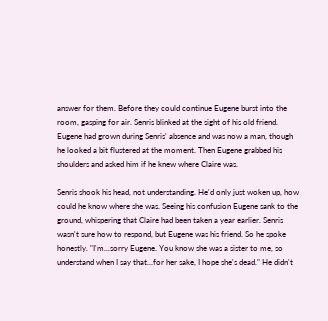answer for them. Before they could continue Eugene burst into the room, gasping for air. Senris blinked at the sight of his old friend. Eugene had grown during Senris' absence and was now a man, though he looked a bit flustered at the moment. Then Eugene grabbed his shoulders and asked him if he knew where Claire was.

Senris shook his head, not understanding. He'd only just woken up, how could he know where she was. Seeing his confusion Eugene sank to the ground, whispering that Claire had been taken a year earlier. Senris wasn't sure how to respond, but Eugene was his friend. So he spoke honestly. "I'm...sorry Eugene. You know she was a sister to me, so understand when I say that...for her sake, I hope she's dead." He didn't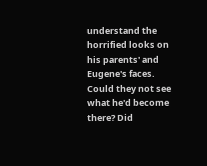understand the horrified looks on his parents' and Eugene's faces. Could they not see what he'd become there? Did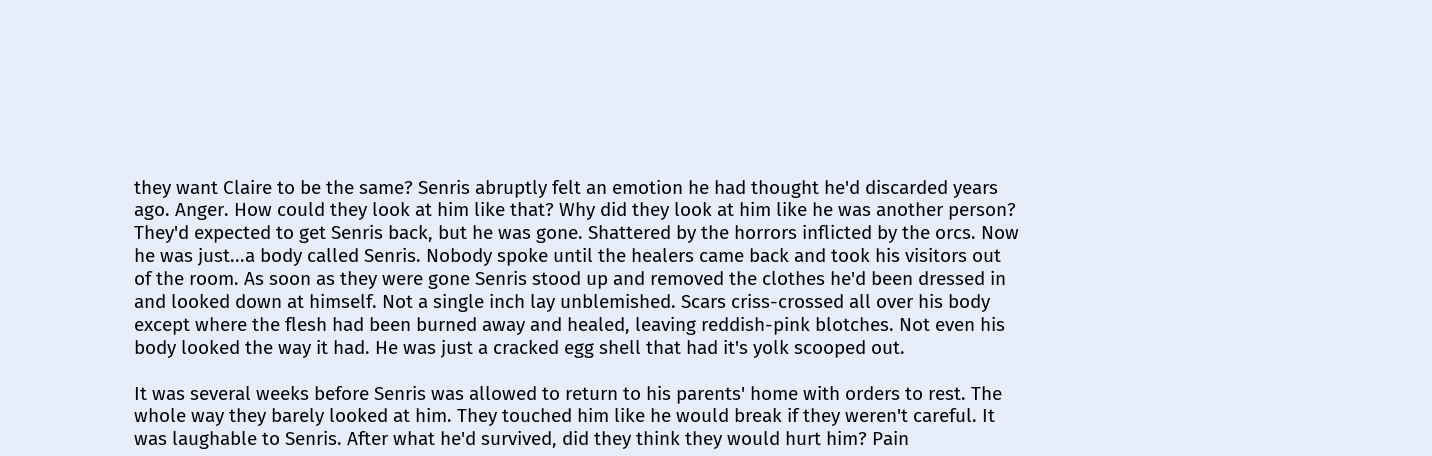they want Claire to be the same? Senris abruptly felt an emotion he had thought he'd discarded years ago. Anger. How could they look at him like that? Why did they look at him like he was another person? They'd expected to get Senris back, but he was gone. Shattered by the horrors inflicted by the orcs. Now he was just...a body called Senris. Nobody spoke until the healers came back and took his visitors out of the room. As soon as they were gone Senris stood up and removed the clothes he'd been dressed in and looked down at himself. Not a single inch lay unblemished. Scars criss-crossed all over his body except where the flesh had been burned away and healed, leaving reddish-pink blotches. Not even his body looked the way it had. He was just a cracked egg shell that had it's yolk scooped out.

It was several weeks before Senris was allowed to return to his parents' home with orders to rest. The whole way they barely looked at him. They touched him like he would break if they weren't careful. It was laughable to Senris. After what he'd survived, did they think they would hurt him? Pain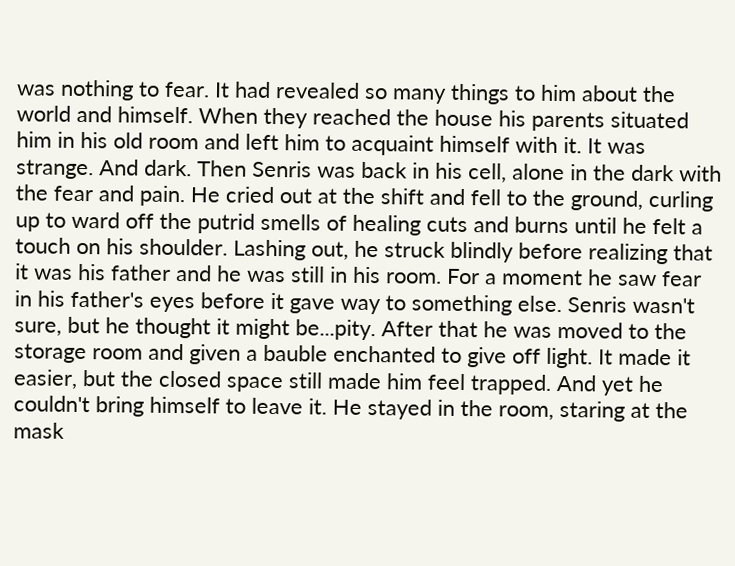was nothing to fear. It had revealed so many things to him about the world and himself. When they reached the house his parents situated him in his old room and left him to acquaint himself with it. It was strange. And dark. Then Senris was back in his cell, alone in the dark with the fear and pain. He cried out at the shift and fell to the ground, curling up to ward off the putrid smells of healing cuts and burns until he felt a touch on his shoulder. Lashing out, he struck blindly before realizing that it was his father and he was still in his room. For a moment he saw fear in his father's eyes before it gave way to something else. Senris wasn't sure, but he thought it might be...pity. After that he was moved to the storage room and given a bauble enchanted to give off light. It made it easier, but the closed space still made him feel trapped. And yet he couldn't bring himself to leave it. He stayed in the room, staring at the mask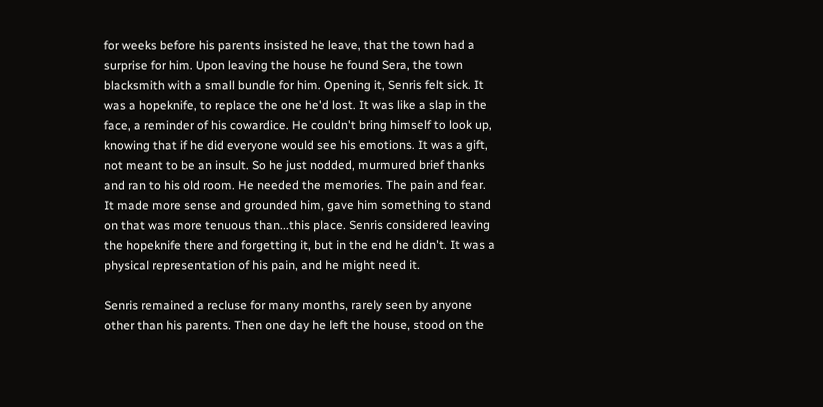for weeks before his parents insisted he leave, that the town had a surprise for him. Upon leaving the house he found Sera, the town blacksmith with a small bundle for him. Opening it, Senris felt sick. It was a hopeknife, to replace the one he'd lost. It was like a slap in the face, a reminder of his cowardice. He couldn't bring himself to look up, knowing that if he did everyone would see his emotions. It was a gift, not meant to be an insult. So he just nodded, murmured brief thanks and ran to his old room. He needed the memories. The pain and fear. It made more sense and grounded him, gave him something to stand on that was more tenuous than...this place. Senris considered leaving the hopeknife there and forgetting it, but in the end he didn't. It was a physical representation of his pain, and he might need it.

Senris remained a recluse for many months, rarely seen by anyone other than his parents. Then one day he left the house, stood on the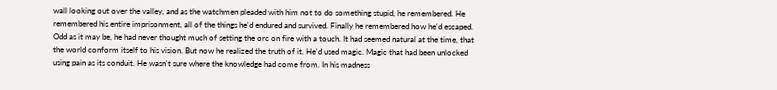wall looking out over the valley, and as the watchmen pleaded with him not to do something stupid, he remembered. He remembered his entire imprisonment, all of the things he'd endured and survived. Finally he remembered how he'd escaped. Odd as it may be, he had never thought much of setting the orc on fire with a touch. It had seemed natural at the time, that the world conform itself to his vision. But now he realized the truth of it. He'd used magic. Magic that had been unlocked using pain as its conduit. He wasn't sure where the knowledge had come from. In his madness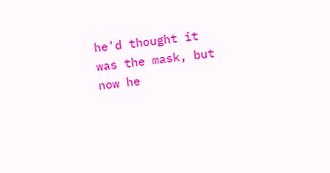he'd thought it was the mask, but now he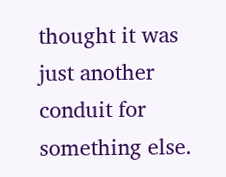thought it was just another conduit for something else.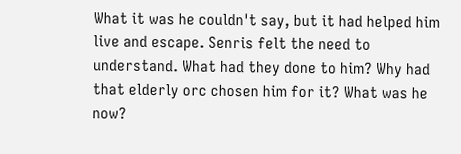What it was he couldn't say, but it had helped him live and escape. Senris felt the need to understand. What had they done to him? Why had that elderly orc chosen him for it? What was he now?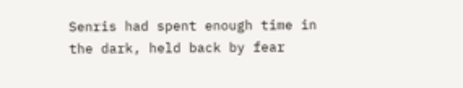Senris had spent enough time in the dark, held back by fear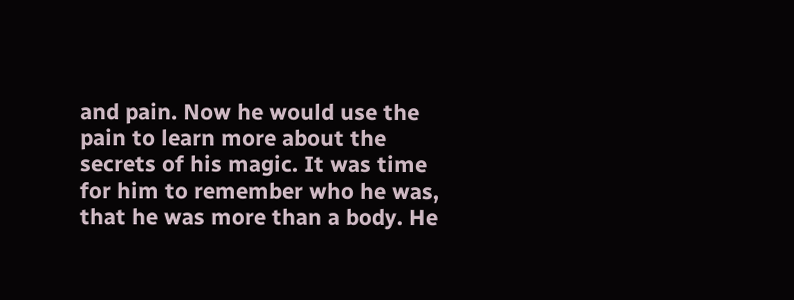and pain. Now he would use the pain to learn more about the secrets of his magic. It was time for him to remember who he was, that he was more than a body. He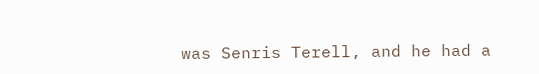was Senris Terell, and he had a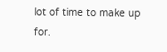lot of time to make up for.